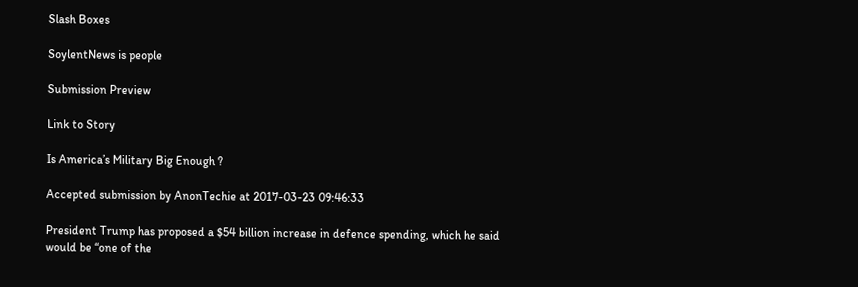Slash Boxes

SoylentNews is people

Submission Preview

Link to Story

Is America’s Military Big Enough ?

Accepted submission by AnonTechie at 2017-03-23 09:46:33

President Trump has proposed a $54 billion increase in defence spending, which he said would be “one of the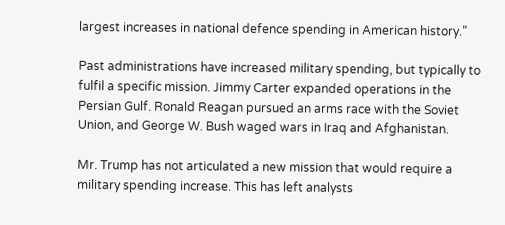largest increases in national defence spending in American history.”

Past administrations have increased military spending, but typically to fulfil a specific mission. Jimmy Carter expanded operations in the Persian Gulf. Ronald Reagan pursued an arms race with the Soviet Union, and George W. Bush waged wars in Iraq and Afghanistan.

Mr. Trump has not articulated a new mission that would require a military spending increase. This has left analysts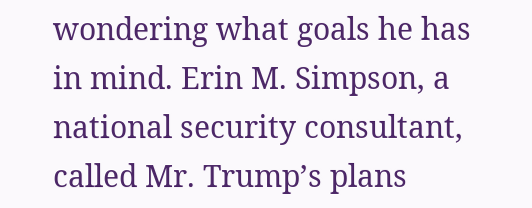wondering what goals he has in mind. Erin M. Simpson, a national security consultant, called Mr. Trump’s plans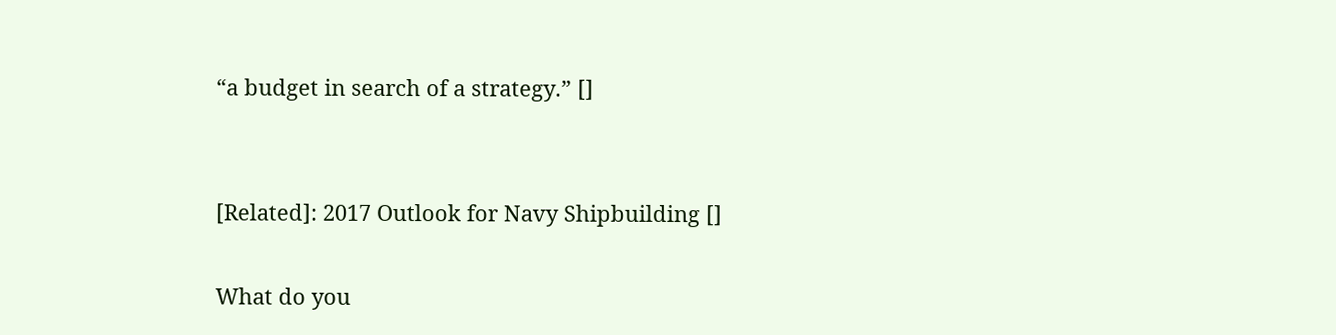“a budget in search of a strategy.” []


[Related]: 2017 Outlook for Navy Shipbuilding []

What do you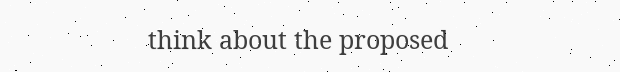think about the proposed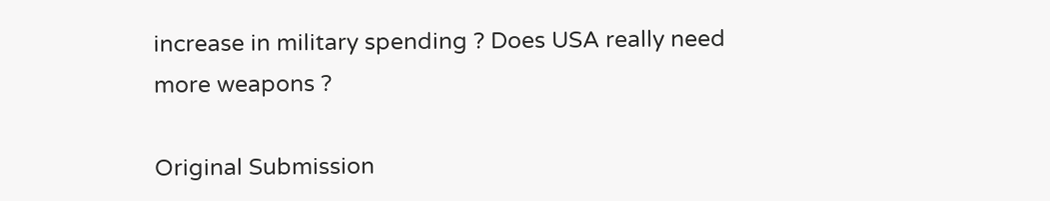increase in military spending ? Does USA really need more weapons ?

Original Submission